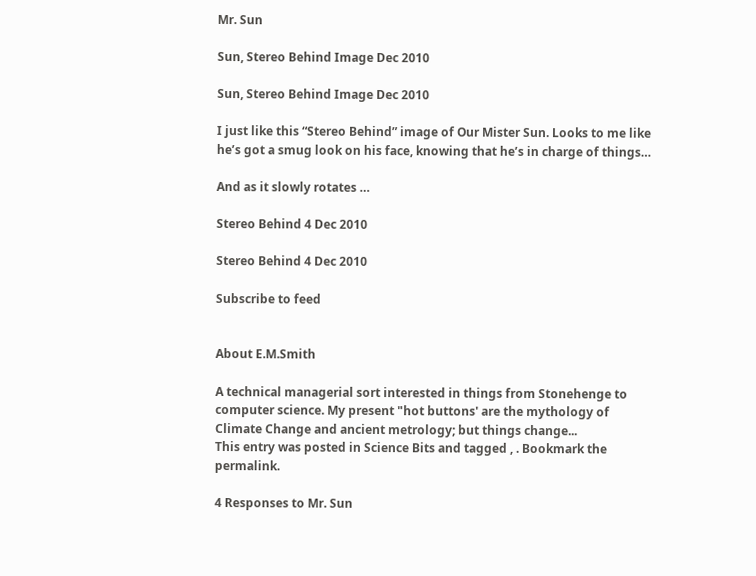Mr. Sun

Sun, Stereo Behind Image Dec 2010

Sun, Stereo Behind Image Dec 2010

I just like this “Stereo Behind” image of Our Mister Sun. Looks to me like he’s got a smug look on his face, knowing that he’s in charge of things…

And as it slowly rotates …

Stereo Behind 4 Dec 2010

Stereo Behind 4 Dec 2010

Subscribe to feed


About E.M.Smith

A technical managerial sort interested in things from Stonehenge to computer science. My present "hot buttons' are the mythology of Climate Change and ancient metrology; but things change...
This entry was posted in Science Bits and tagged , . Bookmark the permalink.

4 Responses to Mr. Sun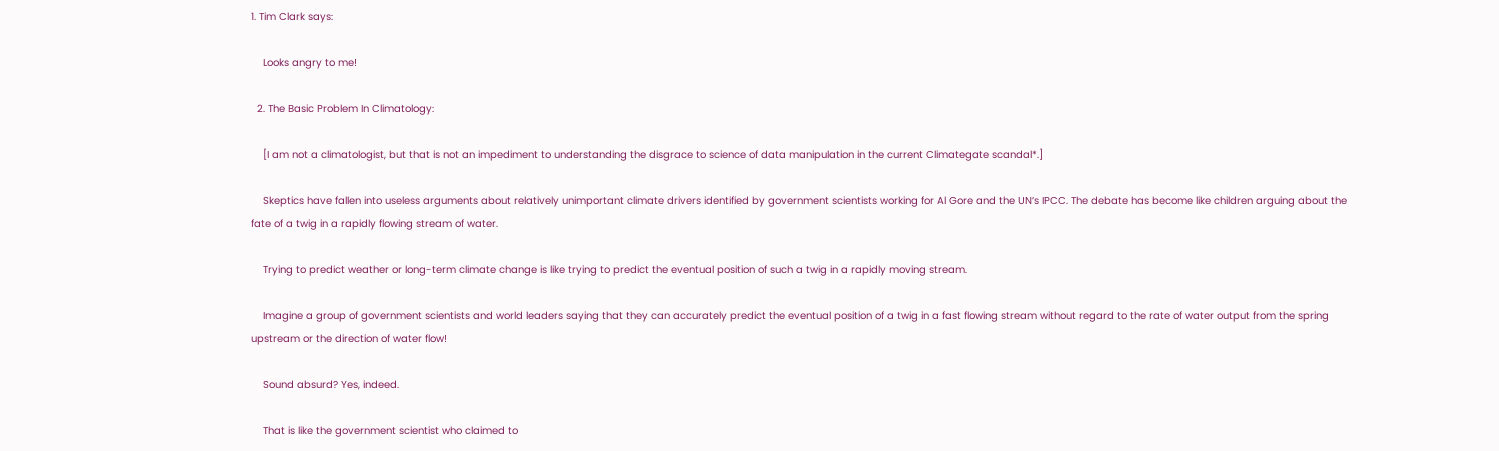1. Tim Clark says:

    Looks angry to me!

  2. The Basic Problem In Climatology:

    [I am not a climatologist, but that is not an impediment to understanding the disgrace to science of data manipulation in the current Climategate scandal*.]

    Skeptics have fallen into useless arguments about relatively unimportant climate drivers identified by government scientists working for Al Gore and the UN’s IPCC. The debate has become like children arguing about the fate of a twig in a rapidly flowing stream of water.

    Trying to predict weather or long-term climate change is like trying to predict the eventual position of such a twig in a rapidly moving stream.

    Imagine a group of government scientists and world leaders saying that they can accurately predict the eventual position of a twig in a fast flowing stream without regard to the rate of water output from the spring upstream or the direction of water flow!

    Sound absurd? Yes, indeed.

    That is like the government scientist who claimed to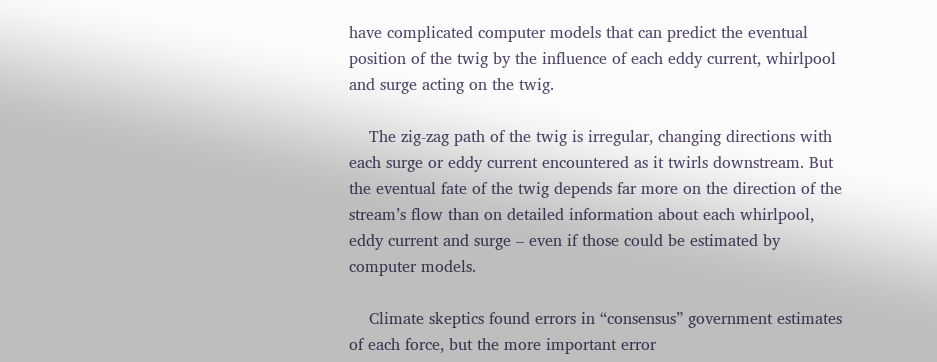have complicated computer models that can predict the eventual position of the twig by the influence of each eddy current, whirlpool and surge acting on the twig.

    The zig-zag path of the twig is irregular, changing directions with each surge or eddy current encountered as it twirls downstream. But the eventual fate of the twig depends far more on the direction of the stream’s flow than on detailed information about each whirlpool, eddy current and surge – even if those could be estimated by computer models.

    Climate skeptics found errors in “consensus” government estimates of each force, but the more important error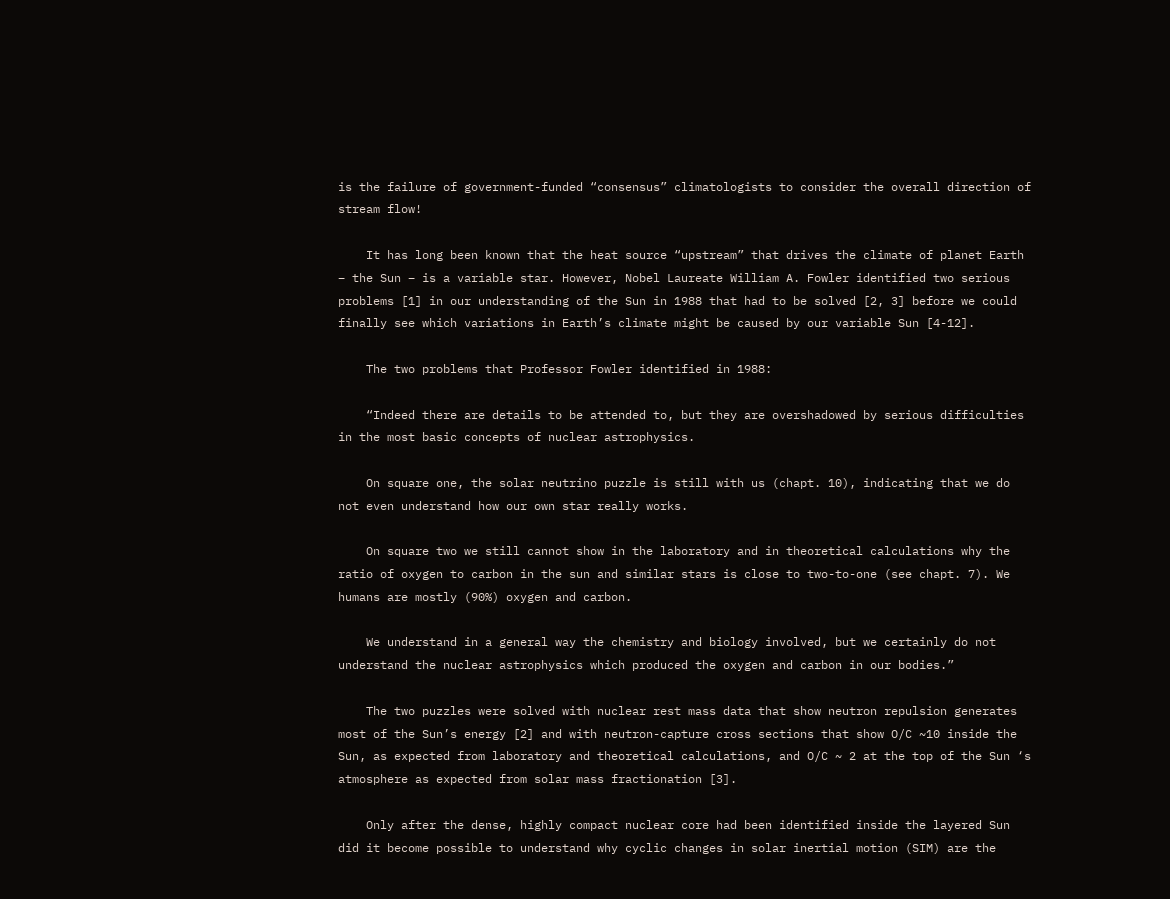is the failure of government-funded “consensus” climatologists to consider the overall direction of stream flow!

    It has long been known that the heat source “upstream” that drives the climate of planet Earth – the Sun – is a variable star. However, Nobel Laureate William A. Fowler identified two serious problems [1] in our understanding of the Sun in 1988 that had to be solved [2, 3] before we could finally see which variations in Earth’s climate might be caused by our variable Sun [4-12].

    The two problems that Professor Fowler identified in 1988:

    “Indeed there are details to be attended to, but they are overshadowed by serious difficulties in the most basic concepts of nuclear astrophysics.

    On square one, the solar neutrino puzzle is still with us (chapt. 10), indicating that we do not even understand how our own star really works.

    On square two we still cannot show in the laboratory and in theoretical calculations why the ratio of oxygen to carbon in the sun and similar stars is close to two-to-one (see chapt. 7). We humans are mostly (90%) oxygen and carbon.

    We understand in a general way the chemistry and biology involved, but we certainly do not understand the nuclear astrophysics which produced the oxygen and carbon in our bodies.”

    The two puzzles were solved with nuclear rest mass data that show neutron repulsion generates most of the Sun’s energy [2] and with neutron-capture cross sections that show O/C ~10 inside the Sun, as expected from laboratory and theoretical calculations, and O/C ~ 2 at the top of the Sun ‘s atmosphere as expected from solar mass fractionation [3].

    Only after the dense, highly compact nuclear core had been identified inside the layered Sun did it become possible to understand why cyclic changes in solar inertial motion (SIM) are the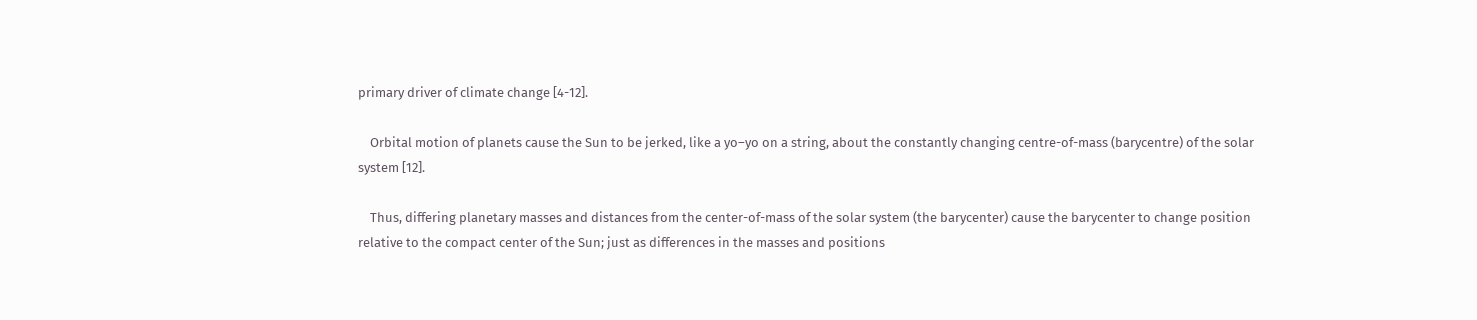primary driver of climate change [4-12].

    Orbital motion of planets cause the Sun to be jerked, like a yo–yo on a string, about the constantly changing centre-of-mass (barycentre) of the solar system [12].

    Thus, differing planetary masses and distances from the center-of-mass of the solar system (the barycenter) cause the barycenter to change position relative to the compact center of the Sun; just as differences in the masses and positions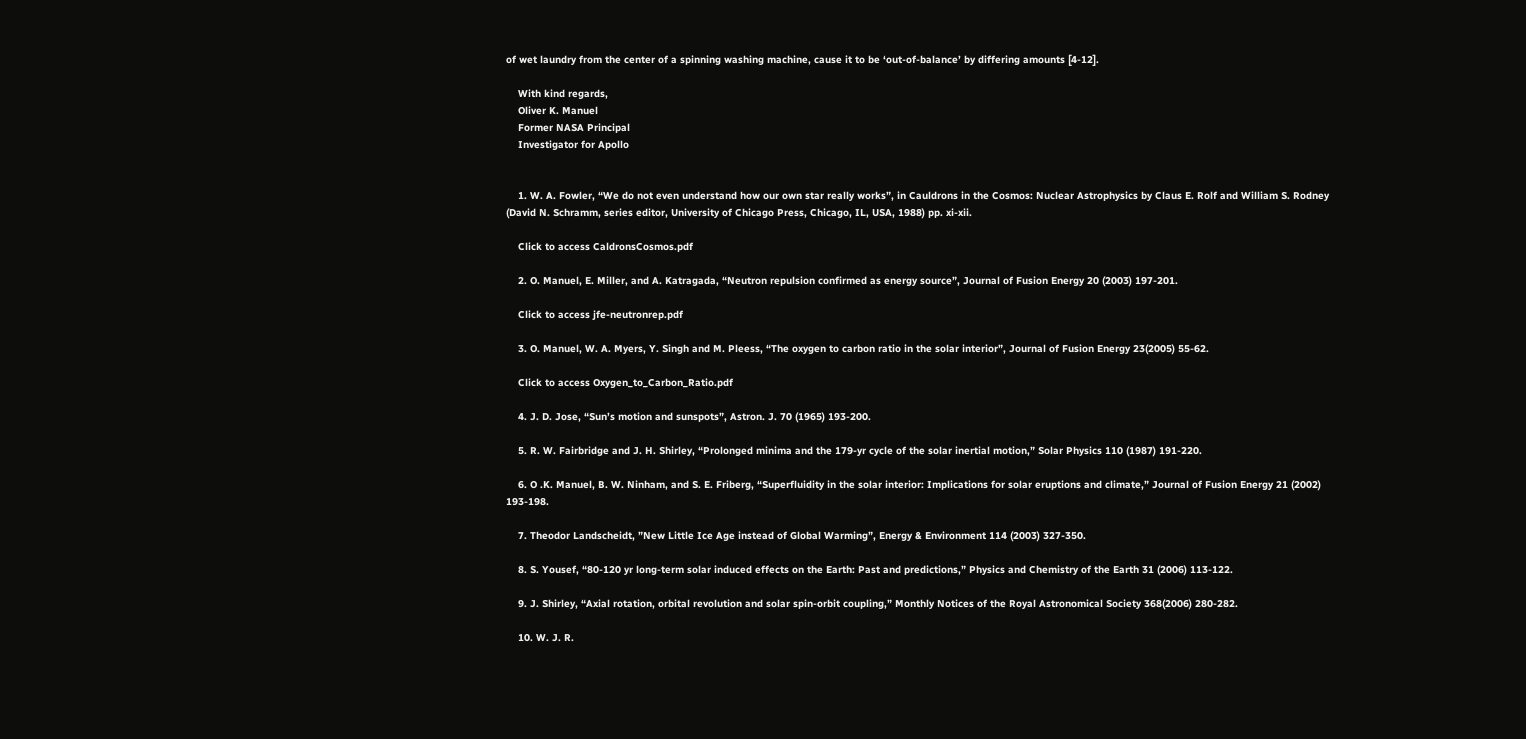of wet laundry from the center of a spinning washing machine, cause it to be ‘out-of-balance’ by differing amounts [4-12].

    With kind regards,
    Oliver K. Manuel
    Former NASA Principal
    Investigator for Apollo


    1. W. A. Fowler, “We do not even understand how our own star really works”, in Cauldrons in the Cosmos: Nuclear Astrophysics by Claus E. Rolf and William S. Rodney (David N. Schramm, series editor, University of Chicago Press, Chicago, IL, USA, 1988) pp. xi-xii.

    Click to access CaldronsCosmos.pdf

    2. O. Manuel, E. Miller, and A. Katragada, “Neutron repulsion confirmed as energy source”, Journal of Fusion Energy 20 (2003) 197-201.

    Click to access jfe-neutronrep.pdf

    3. O. Manuel, W. A. Myers, Y. Singh and M. Pleess, “The oxygen to carbon ratio in the solar interior”, Journal of Fusion Energy 23(2005) 55-62.

    Click to access Oxygen_to_Carbon_Ratio.pdf

    4. J. D. Jose, “Sun’s motion and sunspots”, Astron. J. 70 (1965) 193-200.

    5. R. W. Fairbridge and J. H. Shirley, “Prolonged minima and the 179-yr cycle of the solar inertial motion,” Solar Physics 110 (1987) 191-220.

    6. O .K. Manuel, B. W. Ninham, and S. E. Friberg, “Superfluidity in the solar interior: Implications for solar eruptions and climate,” Journal of Fusion Energy 21 (2002) 193-198.

    7. Theodor Landscheidt, ”New Little Ice Age instead of Global Warming”, Energy & Environment 114 (2003) 327-350.

    8. S. Yousef, “80-120 yr long-term solar induced effects on the Earth: Past and predictions,” Physics and Chemistry of the Earth 31 (2006) 113-122.

    9. J. Shirley, “Axial rotation, orbital revolution and solar spin-orbit coupling,” Monthly Notices of the Royal Astronomical Society 368(2006) 280-282.

    10. W. J. R.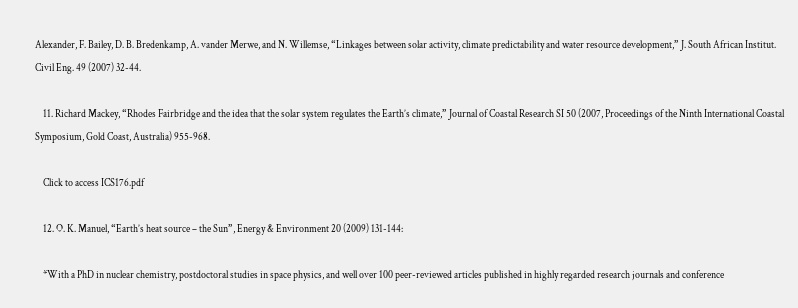Alexander, F. Bailey, D. B. Bredenkamp, A. vander Merwe, and N. Willemse, “Linkages between solar activity, climate predictability and water resource development,” J. South African Institut. Civil Eng. 49 (2007) 32-44.

    11. Richard Mackey, “Rhodes Fairbridge and the idea that the solar system regulates the Earth’s climate,” Journal of Coastal Research SI 50 (2007, Proceedings of the Ninth International Coastal Symposium, Gold Coast, Australia) 955-968.

    Click to access ICS176.pdf

    12. O. K. Manuel, “Earth’s heat source – the Sun”, Energy & Environment 20 (2009) 131-144:

    *With a PhD in nuclear chemistry, postdoctoral studies in space physics, and well over 100 peer-reviewed articles published in highly regarded research journals and conference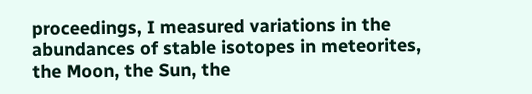proceedings, I measured variations in the abundances of stable isotopes in meteorites, the Moon, the Sun, the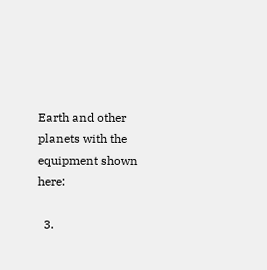Earth and other planets with the equipment shown here:

  3.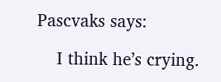Pascvaks says:

    I think he’s crying.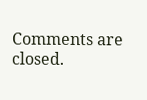Comments are closed.